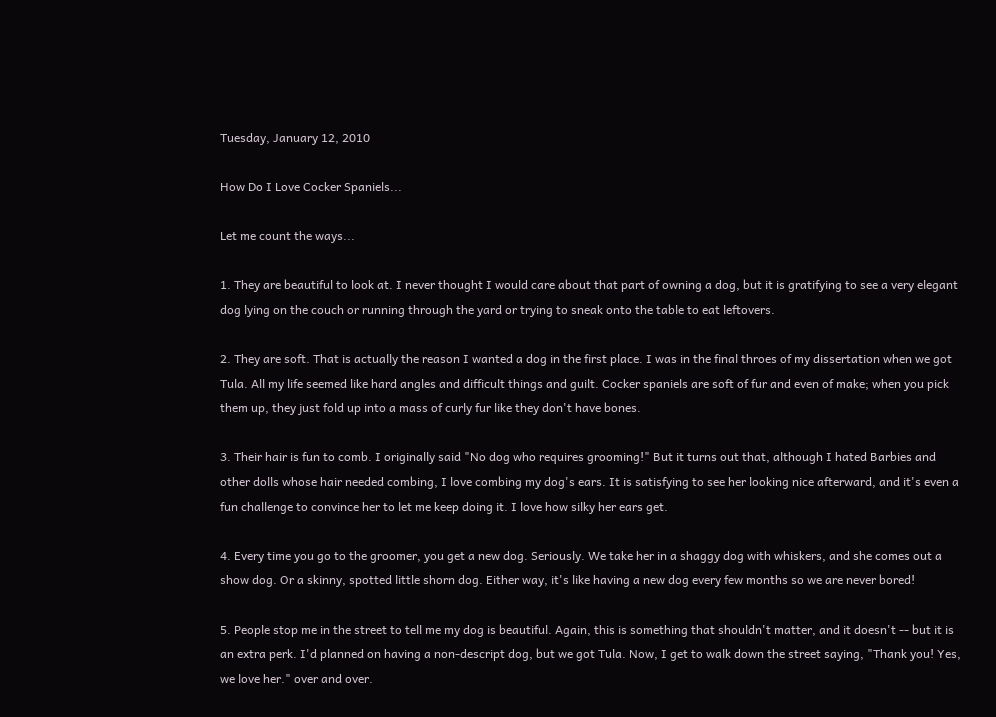Tuesday, January 12, 2010

How Do I Love Cocker Spaniels...

Let me count the ways...

1. They are beautiful to look at. I never thought I would care about that part of owning a dog, but it is gratifying to see a very elegant dog lying on the couch or running through the yard or trying to sneak onto the table to eat leftovers.

2. They are soft. That is actually the reason I wanted a dog in the first place. I was in the final throes of my dissertation when we got Tula. All my life seemed like hard angles and difficult things and guilt. Cocker spaniels are soft of fur and even of make; when you pick them up, they just fold up into a mass of curly fur like they don't have bones.

3. Their hair is fun to comb. I originally said "No dog who requires grooming!" But it turns out that, although I hated Barbies and other dolls whose hair needed combing, I love combing my dog's ears. It is satisfying to see her looking nice afterward, and it's even a fun challenge to convince her to let me keep doing it. I love how silky her ears get.

4. Every time you go to the groomer, you get a new dog. Seriously. We take her in a shaggy dog with whiskers, and she comes out a show dog. Or a skinny, spotted little shorn dog. Either way, it's like having a new dog every few months so we are never bored!

5. People stop me in the street to tell me my dog is beautiful. Again, this is something that shouldn't matter, and it doesn't -- but it is an extra perk. I'd planned on having a non-descript dog, but we got Tula. Now, I get to walk down the street saying, "Thank you! Yes, we love her." over and over.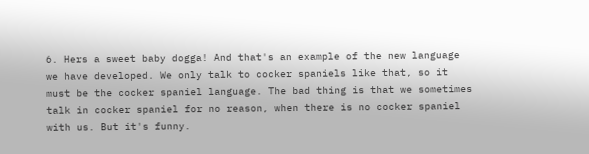6. Hers a sweet baby dogga! And that's an example of the new language we have developed. We only talk to cocker spaniels like that, so it must be the cocker spaniel language. The bad thing is that we sometimes talk in cocker spaniel for no reason, when there is no cocker spaniel with us. But it's funny.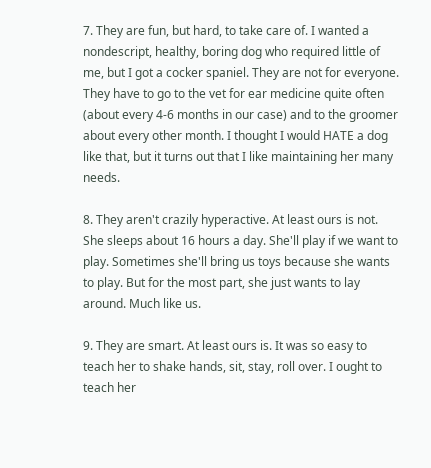7. They are fun, but hard, to take care of. I wanted a nondescript, healthy, boring dog who required little of me, but I got a cocker spaniel. They are not for everyone. They have to go to the vet for ear medicine quite often (about every 4-6 months in our case) and to the groomer about every other month. I thought I would HATE a dog like that, but it turns out that I like maintaining her many needs.

8. They aren't crazily hyperactive. At least ours is not. She sleeps about 16 hours a day. She'll play if we want to play. Sometimes she'll bring us toys because she wants to play. But for the most part, she just wants to lay around. Much like us.

9. They are smart. At least ours is. It was so easy to teach her to shake hands, sit, stay, roll over. I ought to teach her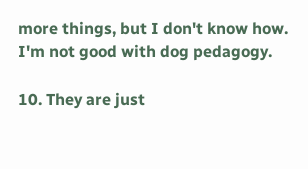more things, but I don't know how. I'm not good with dog pedagogy.

10. They are just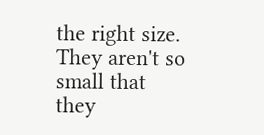the right size. They aren't so small that they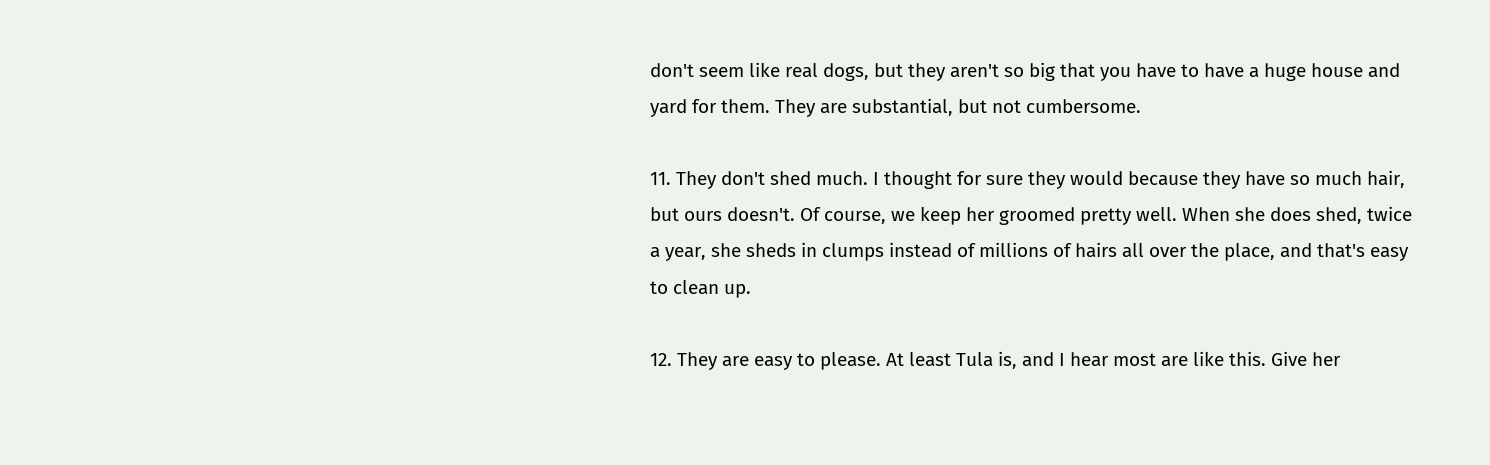don't seem like real dogs, but they aren't so big that you have to have a huge house and yard for them. They are substantial, but not cumbersome.

11. They don't shed much. I thought for sure they would because they have so much hair, but ours doesn't. Of course, we keep her groomed pretty well. When she does shed, twice a year, she sheds in clumps instead of millions of hairs all over the place, and that's easy to clean up.

12. They are easy to please. At least Tula is, and I hear most are like this. Give her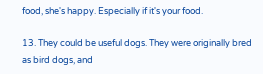food, she's happy. Especially if it's your food.

13. They could be useful dogs. They were originally bred as bird dogs, and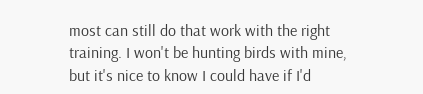most can still do that work with the right training. I won't be hunting birds with mine, but it's nice to know I could have if I'd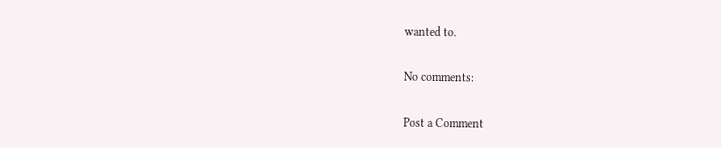wanted to.

No comments:

Post a Comment